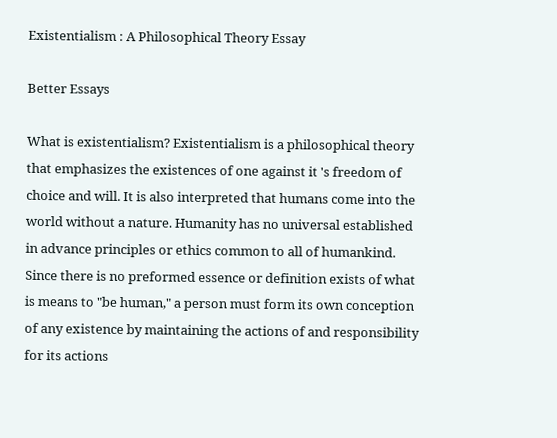Existentialism : A Philosophical Theory Essay

Better Essays

What is existentialism? Existentialism is a philosophical theory that emphasizes the existences of one against it 's freedom of choice and will. It is also interpreted that humans come into the world without a nature. Humanity has no universal established in advance principles or ethics common to all of humankind. Since there is no preformed essence or definition exists of what is means to "be human," a person must form its own conception of any existence by maintaining the actions of and responsibility for its actions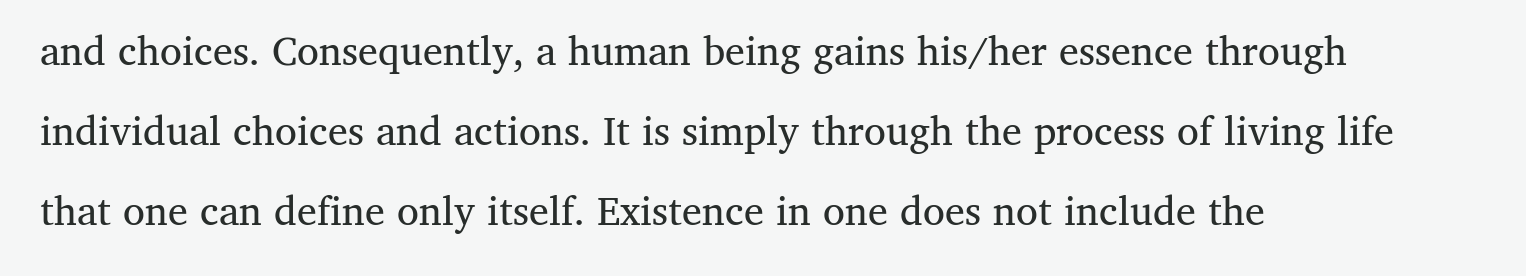and choices. Consequently, a human being gains his/her essence through individual choices and actions. It is simply through the process of living life that one can define only itself. Existence in one does not include the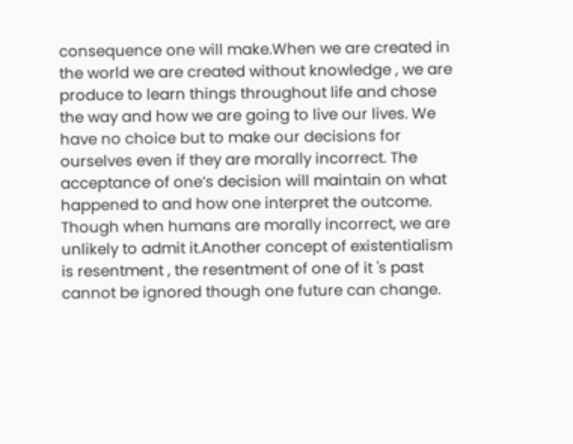consequence one will make.When we are created in the world we are created without knowledge , we are produce to learn things throughout life and chose the way and how we are going to live our lives. We have no choice but to make our decisions for ourselves even if they are morally incorrect. The acceptance of one’s decision will maintain on what happened to and how one interpret the outcome. Though when humans are morally incorrect, we are unlikely to admit it.Another concept of existentialism is resentment , the resentment of one of it 's past cannot be ignored though one future can change.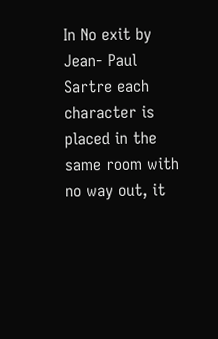In No exit by Jean- Paul Sartre each character is placed in the same room with no way out, it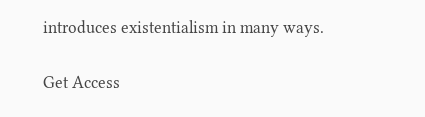introduces existentialism in many ways.

Get Access